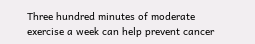Three hundred minutes of moderate exercise a week can help prevent cancer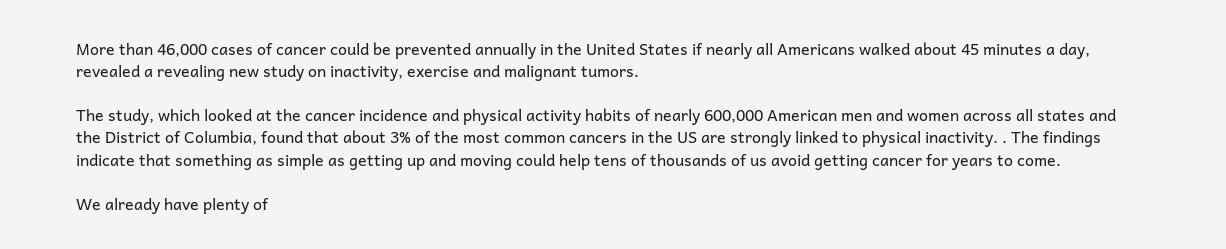More than 46,000 cases of cancer could be prevented annually in the United States if nearly all Americans walked about 45 minutes a day, revealed a revealing new study on inactivity, exercise and malignant tumors.

The study, which looked at the cancer incidence and physical activity habits of nearly 600,000 American men and women across all states and the District of Columbia, found that about 3% of the most common cancers in the US are strongly linked to physical inactivity. . The findings indicate that something as simple as getting up and moving could help tens of thousands of us avoid getting cancer for years to come.

We already have plenty of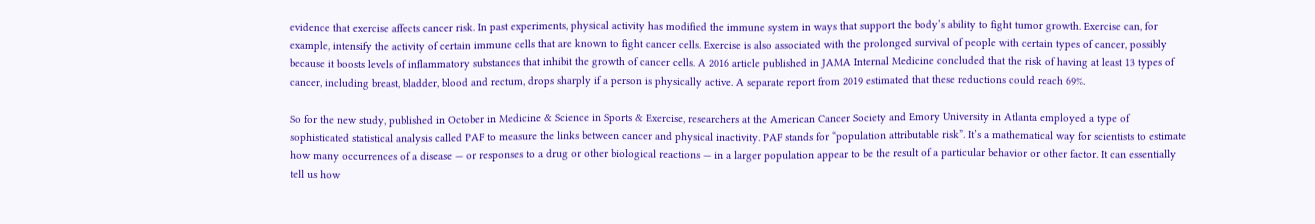evidence that exercise affects cancer risk. In past experiments, physical activity has modified the immune system in ways that support the body’s ability to fight tumor growth. Exercise can, for example, intensify the activity of certain immune cells that are known to fight cancer cells. Exercise is also associated with the prolonged survival of people with certain types of cancer, possibly because it boosts levels of inflammatory substances that inhibit the growth of cancer cells. A 2016 article published in JAMA Internal Medicine concluded that the risk of having at least 13 types of cancer, including breast, bladder, blood and rectum, drops sharply if a person is physically active. A separate report from 2019 estimated that these reductions could reach 69%.

So for the new study, published in October in Medicine & Science in Sports & Exercise, researchers at the American Cancer Society and Emory University in Atlanta employed a type of sophisticated statistical analysis called PAF to measure the links between cancer and physical inactivity. PAF stands for “population attributable risk”. It’s a mathematical way for scientists to estimate how many occurrences of a disease — or responses to a drug or other biological reactions — in a larger population appear to be the result of a particular behavior or other factor. It can essentially tell us how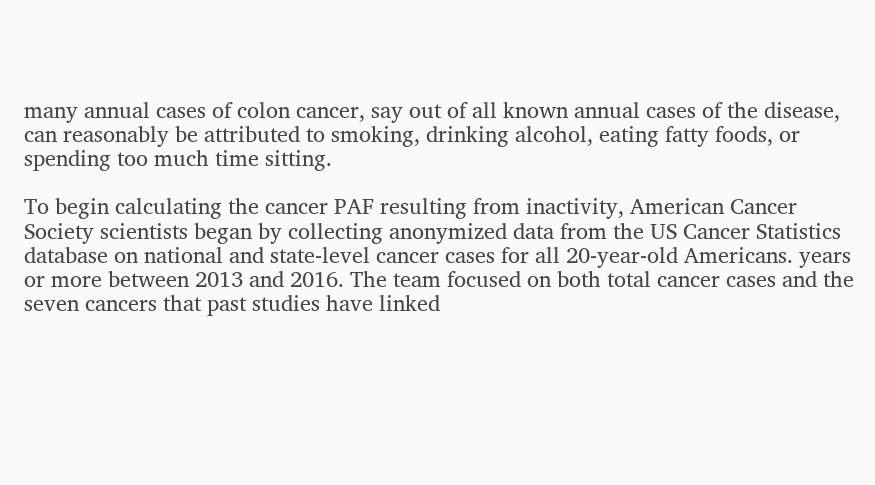many annual cases of colon cancer, say out of all known annual cases of the disease, can reasonably be attributed to smoking, drinking alcohol, eating fatty foods, or spending too much time sitting.

To begin calculating the cancer PAF resulting from inactivity, American Cancer Society scientists began by collecting anonymized data from the US Cancer Statistics database on national and state-level cancer cases for all 20-year-old Americans. years or more between 2013 and 2016. The team focused on both total cancer cases and the seven cancers that past studies have linked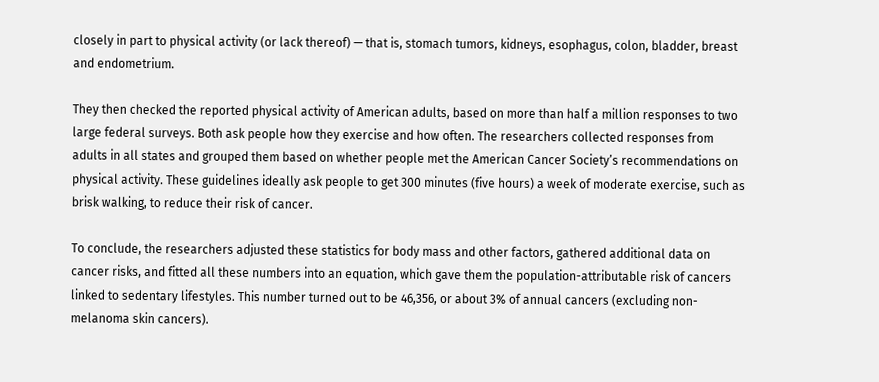closely in part to physical activity (or lack thereof) — that is, stomach tumors, kidneys, esophagus, colon, bladder, breast and endometrium.

They then checked the reported physical activity of American adults, based on more than half a million responses to two large federal surveys. Both ask people how they exercise and how often. The researchers collected responses from adults in all states and grouped them based on whether people met the American Cancer Society’s recommendations on physical activity. These guidelines ideally ask people to get 300 minutes (five hours) a week of moderate exercise, such as brisk walking, to reduce their risk of cancer.

To conclude, the researchers adjusted these statistics for body mass and other factors, gathered additional data on cancer risks, and fitted all these numbers into an equation, which gave them the population-attributable risk of cancers linked to sedentary lifestyles. This number turned out to be 46,356, or about 3% of annual cancers (excluding non-melanoma skin cancers).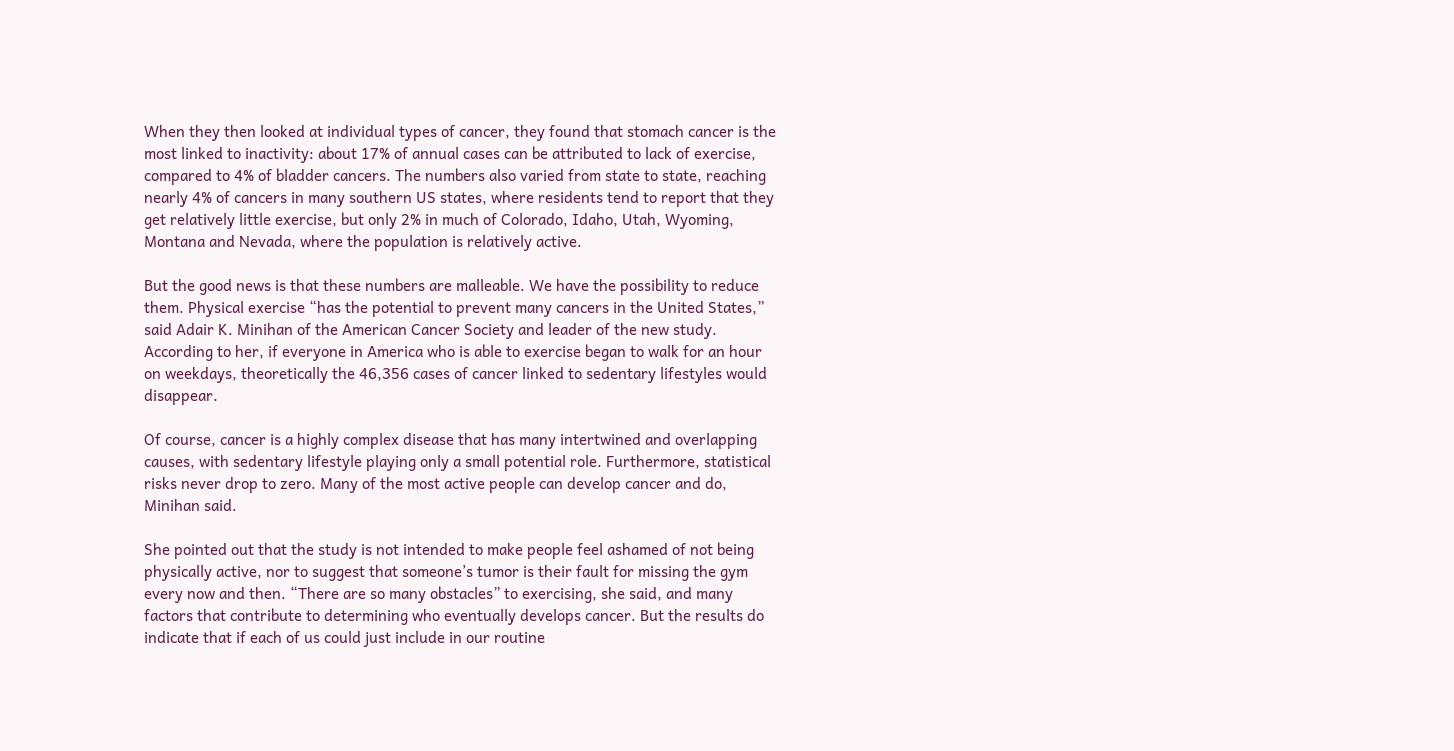When they then looked at individual types of cancer, they found that stomach cancer is the most linked to inactivity: about 17% of annual cases can be attributed to lack of exercise, compared to 4% of bladder cancers. The numbers also varied from state to state, reaching nearly 4% of cancers in many southern US states, where residents tend to report that they get relatively little exercise, but only 2% in much of Colorado, Idaho, Utah, Wyoming, Montana and Nevada, where the population is relatively active.

But the good news is that these numbers are malleable. We have the possibility to reduce them. Physical exercise “has the potential to prevent many cancers in the United States,” said Adair K. Minihan of the American Cancer Society and leader of the new study. According to her, if everyone in America who is able to exercise began to walk for an hour on weekdays, theoretically the 46,356 cases of cancer linked to sedentary lifestyles would disappear.

Of course, cancer is a highly complex disease that has many intertwined and overlapping causes, with sedentary lifestyle playing only a small potential role. Furthermore, statistical risks never drop to zero. Many of the most active people can develop cancer and do, Minihan said.

She pointed out that the study is not intended to make people feel ashamed of not being physically active, nor to suggest that someone’s tumor is their fault for missing the gym every now and then. “There are so many obstacles” to exercising, she said, and many factors that contribute to determining who eventually develops cancer. But the results do indicate that if each of us could just include in our routine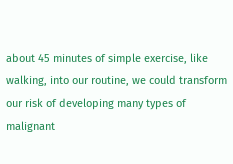about 45 minutes of simple exercise, like walking, into our routine, we could transform our risk of developing many types of malignant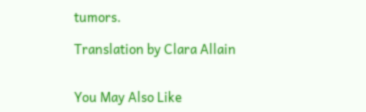tumors.

Translation by Clara Allain


You May Also Like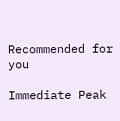Recommended for you

Immediate Peak